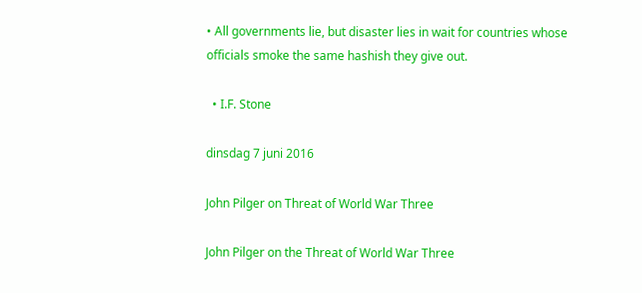• All governments lie, but disaster lies in wait for countries whose officials smoke the same hashish they give out.

  • I.F. Stone

dinsdag 7 juni 2016

John Pilger on Threat of World War Three

John Pilger on the Threat of World War Three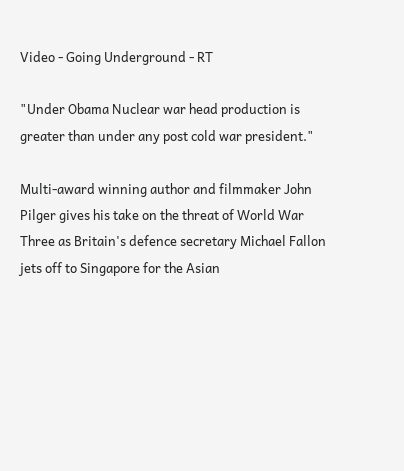Video - Going Underground - RT

"Under Obama Nuclear war head production is greater than under any post cold war president."

Multi-award winning author and filmmaker John Pilger gives his take on the threat of World War Three as Britain's defence secretary Michael Fallon jets off to Singapore for the Asian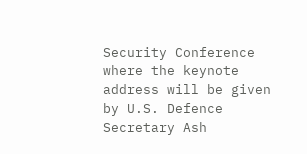Security Conference where the keynote address will be given by U.S. Defence Secretary Ash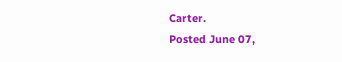Carter.
Posted June 07,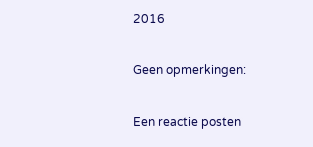2016

Geen opmerkingen:

Een reactie posten